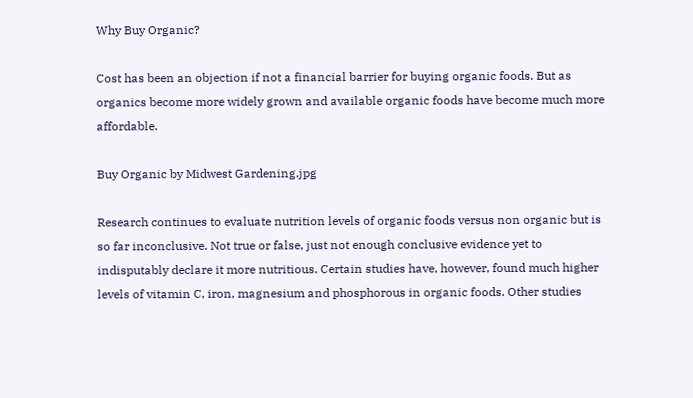Why Buy Organic?

Cost has been an objection if not a financial barrier for buying organic foods. But as organics become more widely grown and available organic foods have become much more affordable.

Buy Organic by Midwest Gardening.jpg

Research continues to evaluate nutrition levels of organic foods versus non organic but is so far inconclusive. Not true or false, just not enough conclusive evidence yet to indisputably declare it more nutritious. Certain studies have, however, found much higher levels of vitamin C, iron, magnesium and phosphorous in organic foods. Other studies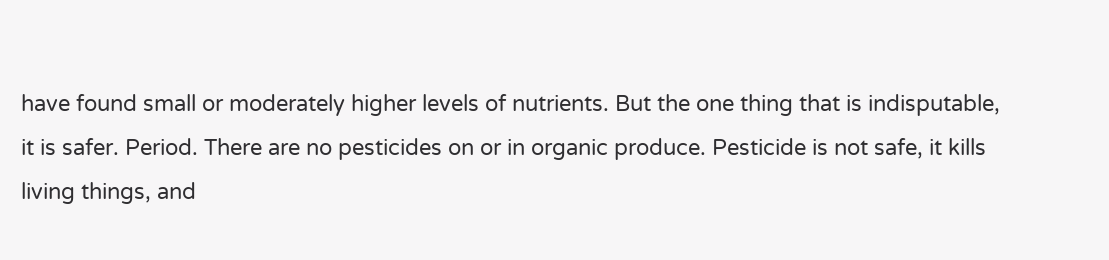have found small or moderately higher levels of nutrients. But the one thing that is indisputable, it is safer. Period. There are no pesticides on or in organic produce. Pesticide is not safe, it kills living things, and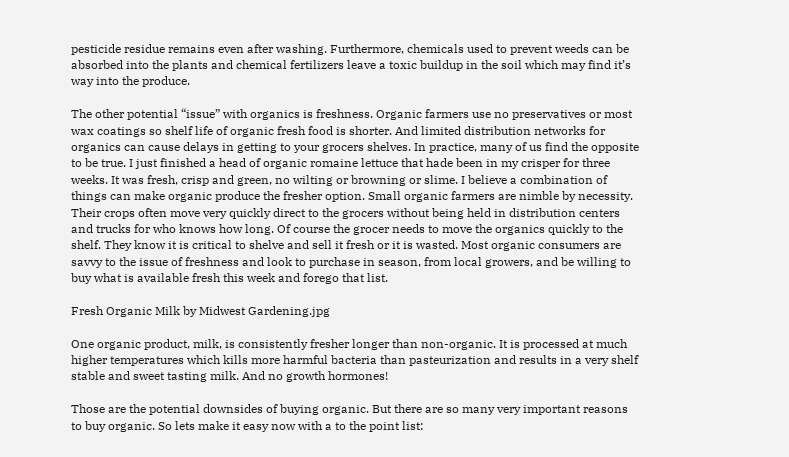pesticide residue remains even after washing. Furthermore, chemicals used to prevent weeds can be absorbed into the plants and chemical fertilizers leave a toxic buildup in the soil which may find it’s way into the produce.

The other potential “issue” with organics is freshness. Organic farmers use no preservatives or most wax coatings so shelf life of organic fresh food is shorter. And limited distribution networks for organics can cause delays in getting to your grocers shelves. In practice, many of us find the opposite to be true. I just finished a head of organic romaine lettuce that hade been in my crisper for three weeks. It was fresh, crisp and green, no wilting or browning or slime. I believe a combination of things can make organic produce the fresher option. Small organic farmers are nimble by necessity. Their crops often move very quickly direct to the grocers without being held in distribution centers and trucks for who knows how long. Of course the grocer needs to move the organics quickly to the shelf. They know it is critical to shelve and sell it fresh or it is wasted. Most organic consumers are savvy to the issue of freshness and look to purchase in season, from local growers, and be willing to buy what is available fresh this week and forego that list.

Fresh Organic Milk by Midwest Gardening.jpg

One organic product, milk, is consistently fresher longer than non-organic. It is processed at much higher temperatures which kills more harmful bacteria than pasteurization and results in a very shelf stable and sweet tasting milk. And no growth hormones!

Those are the potential downsides of buying organic. But there are so many very important reasons to buy organic. So lets make it easy now with a to the point list: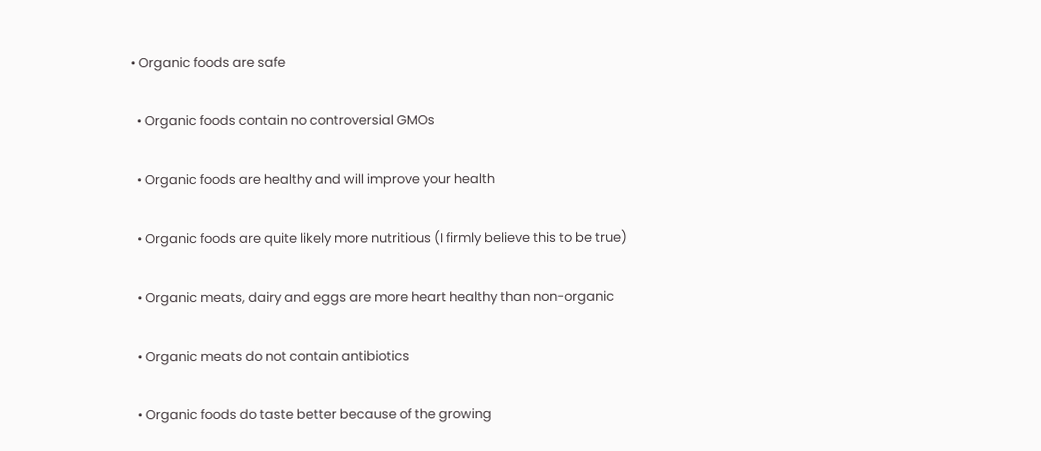• Organic foods are safe

  • Organic foods contain no controversial GMOs

  • Organic foods are healthy and will improve your health

  • Organic foods are quite likely more nutritious (I firmly believe this to be true)

  • Organic meats, dairy and eggs are more heart healthy than non-organic

  • Organic meats do not contain antibiotics

  • Organic foods do taste better because of the growing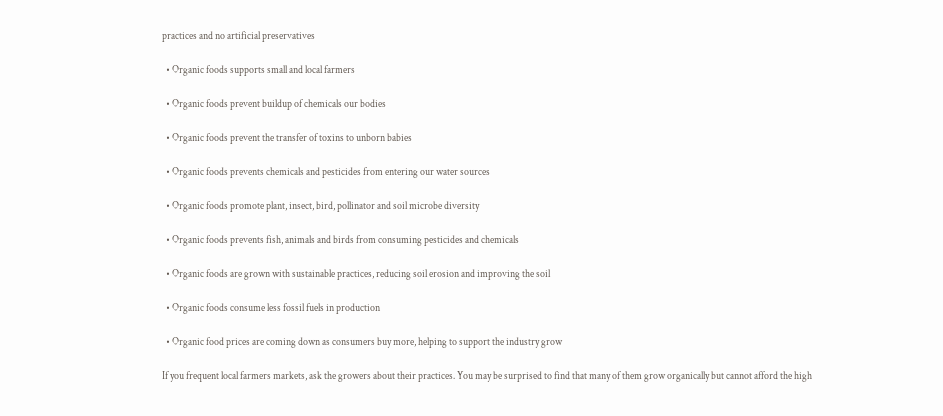practices and no artificial preservatives

  • Organic foods supports small and local farmers

  • Organic foods prevent buildup of chemicals our bodies

  • Organic foods prevent the transfer of toxins to unborn babies

  • Organic foods prevents chemicals and pesticides from entering our water sources

  • Organic foods promote plant, insect, bird, pollinator and soil microbe diversity

  • Organic foods prevents fish, animals and birds from consuming pesticides and chemicals

  • Organic foods are grown with sustainable practices, reducing soil erosion and improving the soil

  • Organic foods consume less fossil fuels in production

  • Organic food prices are coming down as consumers buy more, helping to support the industry grow

If you frequent local farmers markets, ask the growers about their practices. You may be surprised to find that many of them grow organically but cannot afford the high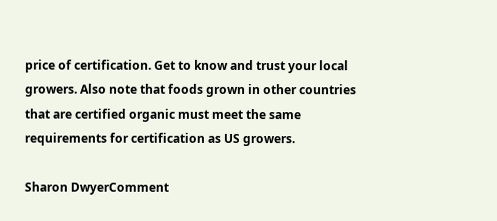price of certification. Get to know and trust your local growers. Also note that foods grown in other countries that are certified organic must meet the same requirements for certification as US growers.

Sharon DwyerComment